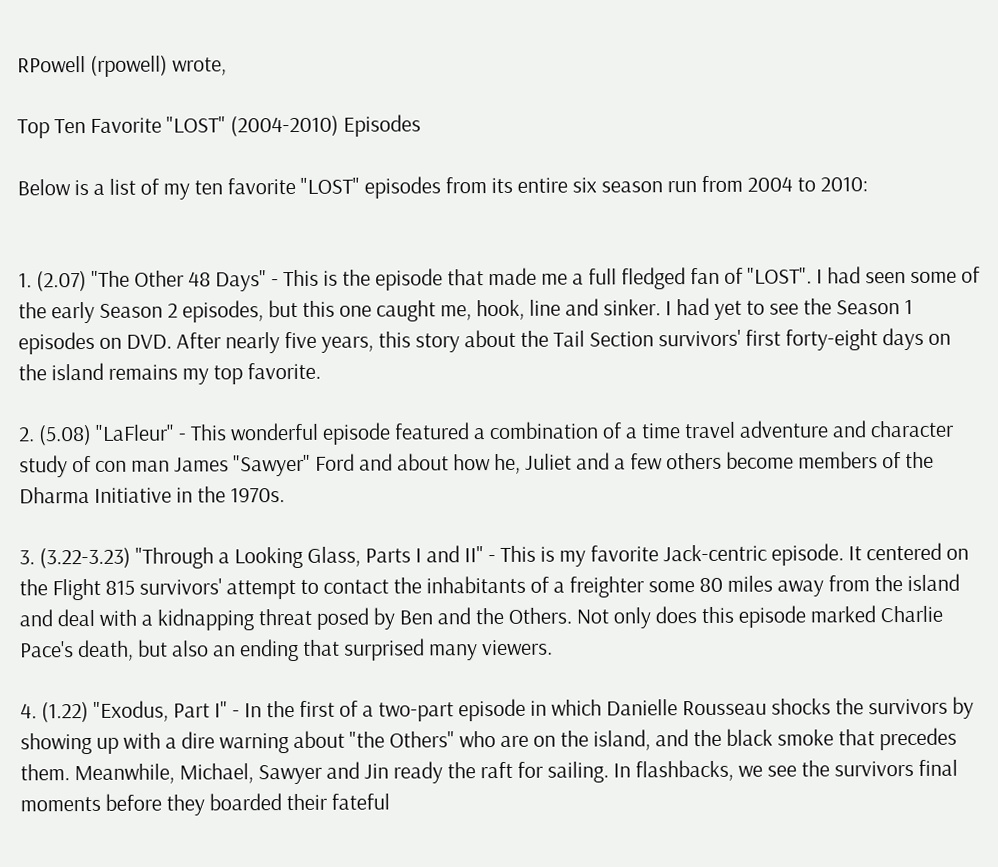RPowell (rpowell) wrote,

Top Ten Favorite "LOST" (2004-2010) Episodes

Below is a list of my ten favorite "LOST" episodes from its entire six season run from 2004 to 2010:


1. (2.07) "The Other 48 Days" - This is the episode that made me a full fledged fan of "LOST". I had seen some of the early Season 2 episodes, but this one caught me, hook, line and sinker. I had yet to see the Season 1 episodes on DVD. After nearly five years, this story about the Tail Section survivors' first forty-eight days on the island remains my top favorite.

2. (5.08) "LaFleur" - This wonderful episode featured a combination of a time travel adventure and character study of con man James "Sawyer" Ford and about how he, Juliet and a few others become members of the Dharma Initiative in the 1970s.

3. (3.22-3.23) "Through a Looking Glass, Parts I and II" - This is my favorite Jack-centric episode. It centered on the Flight 815 survivors' attempt to contact the inhabitants of a freighter some 80 miles away from the island and deal with a kidnapping threat posed by Ben and the Others. Not only does this episode marked Charlie Pace's death, but also an ending that surprised many viewers.

4. (1.22) "Exodus, Part I" - In the first of a two-part episode in which Danielle Rousseau shocks the survivors by showing up with a dire warning about "the Others" who are on the island, and the black smoke that precedes them. Meanwhile, Michael, Sawyer and Jin ready the raft for sailing. In flashbacks, we see the survivors final moments before they boarded their fateful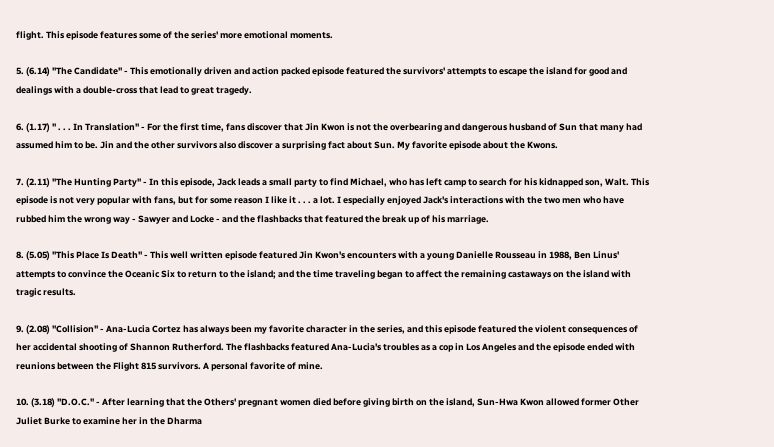flight. This episode features some of the series' more emotional moments.

5. (6.14) "The Candidate" - This emotionally driven and action packed episode featured the survivors' attempts to escape the island for good and dealings with a double-cross that lead to great tragedy.

6. (1.17) " . . . In Translation" - For the first time, fans discover that Jin Kwon is not the overbearing and dangerous husband of Sun that many had assumed him to be. Jin and the other survivors also discover a surprising fact about Sun. My favorite episode about the Kwons.

7. (2.11) "The Hunting Party" - In this episode, Jack leads a small party to find Michael, who has left camp to search for his kidnapped son, Walt. This episode is not very popular with fans, but for some reason I like it . . . a lot. I especially enjoyed Jack's interactions with the two men who have rubbed him the wrong way - Sawyer and Locke - and the flashbacks that featured the break up of his marriage.

8. (5.05) "This Place Is Death" - This well written episode featured Jin Kwon's encounters with a young Danielle Rousseau in 1988, Ben Linus' attempts to convince the Oceanic Six to return to the island; and the time traveling began to affect the remaining castaways on the island with tragic results.

9. (2.08) "Collision" - Ana-Lucia Cortez has always been my favorite character in the series, and this episode featured the violent consequences of her accidental shooting of Shannon Rutherford. The flashbacks featured Ana-Lucia's troubles as a cop in Los Angeles and the episode ended with reunions between the Flight 815 survivors. A personal favorite of mine.

10. (3.18) "D.O.C." - After learning that the Others' pregnant women died before giving birth on the island, Sun-Hwa Kwon allowed former Other Juliet Burke to examine her in the Dharma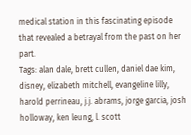medical station in this fascinating episode that revealed a betrayal from the past on her part.
Tags: alan dale, brett cullen, daniel dae kim, disney, elizabeth mitchell, evangeline lilly, harold perrineau, j.j. abrams, jorge garcia, josh holloway, ken leung, l. scott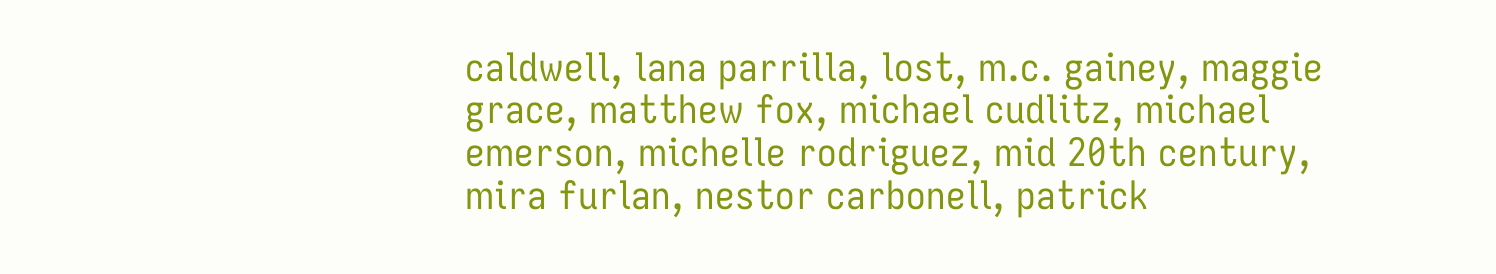caldwell, lana parrilla, lost, m.c. gainey, maggie grace, matthew fox, michael cudlitz, michael emerson, michelle rodriguez, mid 20th century, mira furlan, nestor carbonell, patrick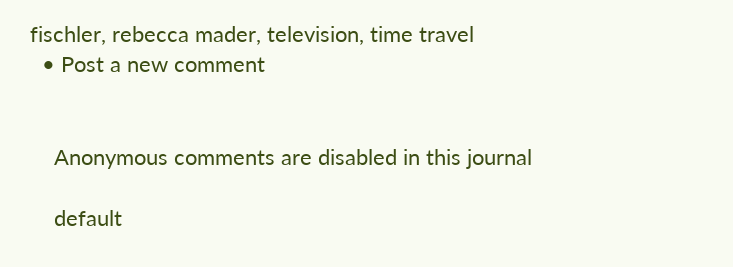fischler, rebecca mader, television, time travel
  • Post a new comment


    Anonymous comments are disabled in this journal

    default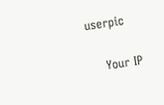userpic

    Your IP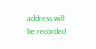address will be recorded